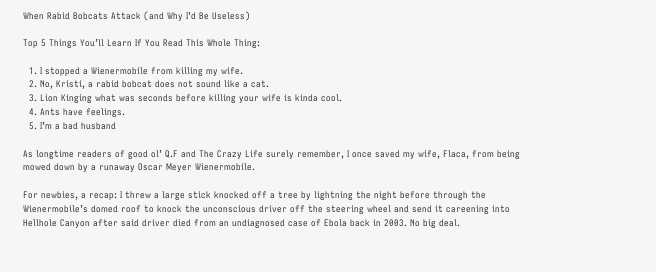When Rabid Bobcats Attack (and Why I’d Be Useless)

Top 5 Things You’ll Learn If You Read This Whole Thing:

  1. I stopped a Wienermobile from killing my wife.
  2. No, Kristi, a rabid bobcat does not sound like a cat.
  3. Lion Kinging what was seconds before killing your wife is kinda cool.
  4. Ants have feelings.
  5. I’m a bad husband

As longtime readers of good ol’ Q.F and The Crazy Life surely remember, I once saved my wife, Flaca, from being mowed down by a runaway Oscar Meyer Wienermobile.

For newbies, a recap: I threw a large stick knocked off a tree by lightning the night before through the Wienermobile’s domed roof to knock the unconscious driver off the steering wheel and send it careening into Hellhole Canyon after said driver died from an undiagnosed case of Ebola back in 2003. No big deal.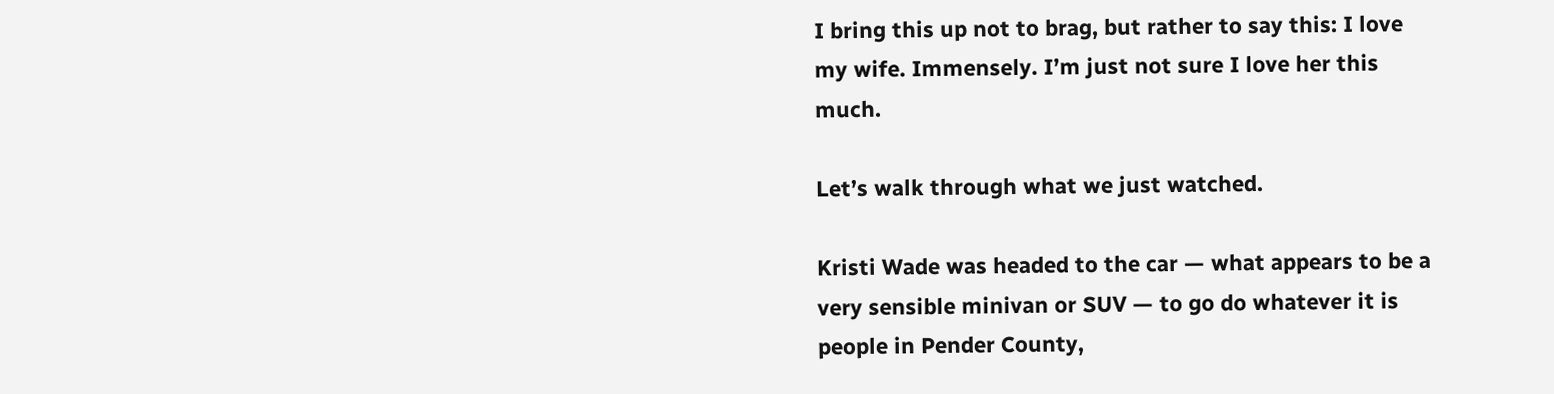I bring this up not to brag, but rather to say this: I love my wife. Immensely. I’m just not sure I love her this much.

Let’s walk through what we just watched.

Kristi Wade was headed to the car — what appears to be a very sensible minivan or SUV — to go do whatever it is people in Pender County,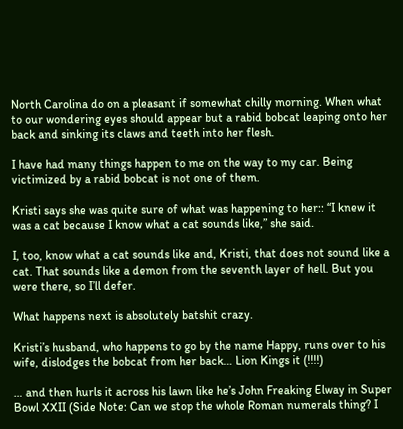North Carolina do on a pleasant if somewhat chilly morning. When what to our wondering eyes should appear but a rabid bobcat leaping onto her back and sinking its claws and teeth into her flesh.

I have had many things happen to me on the way to my car. Being victimized by a rabid bobcat is not one of them.

Kristi says she was quite sure of what was happening to her:: “I knew it was a cat because I know what a cat sounds like,” she said.

I, too, know what a cat sounds like and, Kristi, that does not sound like a cat. That sounds like a demon from the seventh layer of hell. But you were there, so I’ll defer.

What happens next is absolutely batshit crazy.

Kristi’s husband, who happens to go by the name Happy, runs over to his wife, dislodges the bobcat from her back… Lion Kings it (!!!!)

… and then hurls it across his lawn like he’s John Freaking Elway in Super Bowl XXII (Side Note: Can we stop the whole Roman numerals thing? I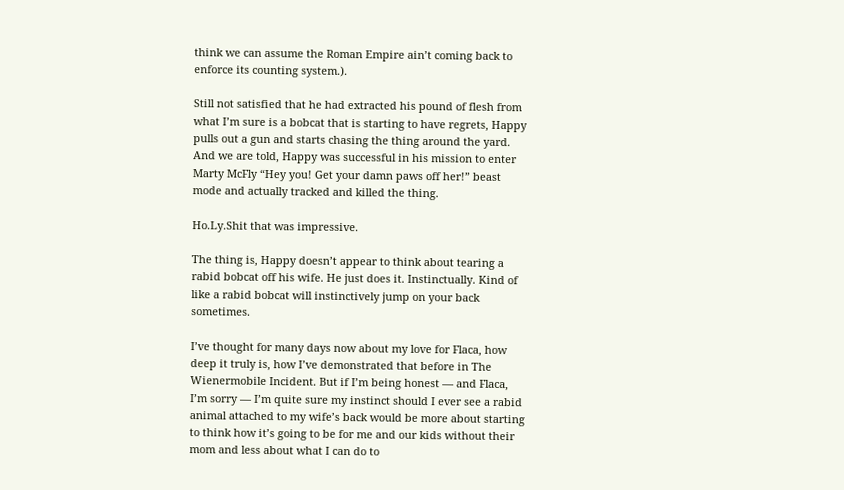think we can assume the Roman Empire ain’t coming back to enforce its counting system.).

Still not satisfied that he had extracted his pound of flesh from what I’m sure is a bobcat that is starting to have regrets, Happy pulls out a gun and starts chasing the thing around the yard. And we are told, Happy was successful in his mission to enter Marty McFly “Hey you! Get your damn paws off her!” beast mode and actually tracked and killed the thing.

Ho.Ly.Shit that was impressive.

The thing is, Happy doesn’t appear to think about tearing a rabid bobcat off his wife. He just does it. Instinctually. Kind of like a rabid bobcat will instinctively jump on your back sometimes.

I’ve thought for many days now about my love for Flaca, how deep it truly is, how I’ve demonstrated that before in The Wienermobile Incident. But if I’m being honest — and Flaca, I’m sorry — I’m quite sure my instinct should I ever see a rabid animal attached to my wife’s back would be more about starting to think how it’s going to be for me and our kids without their mom and less about what I can do to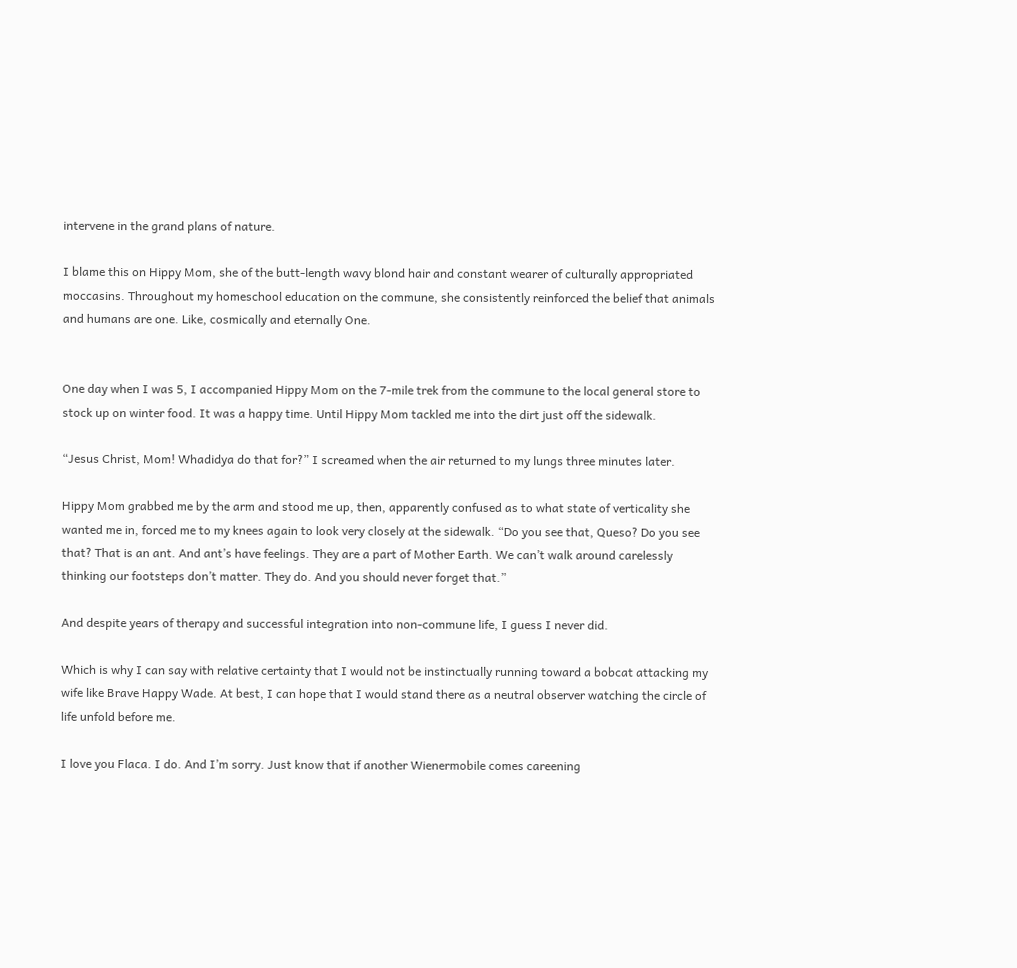intervene in the grand plans of nature.

I blame this on Hippy Mom, she of the butt-length wavy blond hair and constant wearer of culturally appropriated moccasins. Throughout my homeschool education on the commune, she consistently reinforced the belief that animals and humans are one. Like, cosmically and eternally One.


One day when I was 5, I accompanied Hippy Mom on the 7-mile trek from the commune to the local general store to stock up on winter food. It was a happy time. Until Hippy Mom tackled me into the dirt just off the sidewalk.

“Jesus Christ, Mom! Whadidya do that for?” I screamed when the air returned to my lungs three minutes later.

Hippy Mom grabbed me by the arm and stood me up, then, apparently confused as to what state of verticality she wanted me in, forced me to my knees again to look very closely at the sidewalk. “Do you see that, Queso? Do you see that? That is an ant. And ant’s have feelings. They are a part of Mother Earth. We can’t walk around carelessly thinking our footsteps don’t matter. They do. And you should never forget that.”

And despite years of therapy and successful integration into non-commune life, I guess I never did.

Which is why I can say with relative certainty that I would not be instinctually running toward a bobcat attacking my wife like Brave Happy Wade. At best, I can hope that I would stand there as a neutral observer watching the circle of life unfold before me.

I love you Flaca. I do. And I’m sorry. Just know that if another Wienermobile comes careening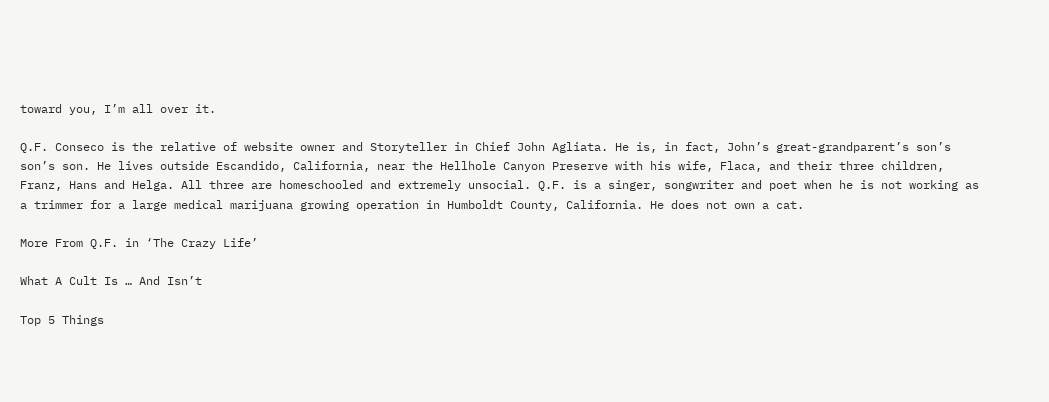toward you, I’m all over it.

Q.F. Conseco is the relative of website owner and Storyteller in Chief John Agliata. He is, in fact, John’s great-grandparent’s son’s son’s son. He lives outside Escandido, California, near the Hellhole Canyon Preserve with his wife, Flaca, and their three children, Franz, Hans and Helga. All three are homeschooled and extremely unsocial. Q.F. is a singer, songwriter and poet when he is not working as a trimmer for a large medical marijuana growing operation in Humboldt County, California. He does not own a cat.

More From Q.F. in ‘The Crazy Life’

What A Cult Is … And Isn’t

Top 5 Things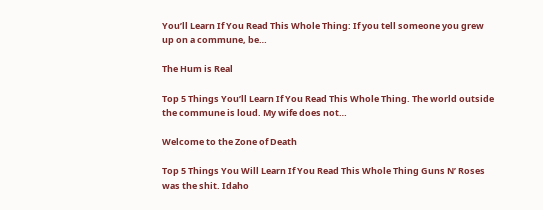You’ll Learn If You Read This Whole Thing: If you tell someone you grew up on a commune, be…

The Hum is Real

Top 5 Things You’ll Learn If You Read This Whole Thing. The world outside the commune is loud. My wife does not…

Welcome to the Zone of Death

Top 5 Things You Will Learn If You Read This Whole Thing Guns N’ Roses was the shit. Idaho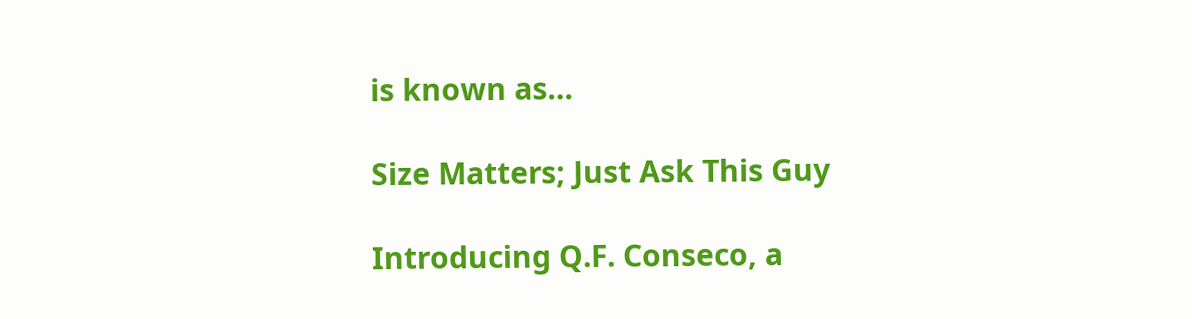is known as…

Size Matters; Just Ask This Guy

Introducing Q.F. Conseco, a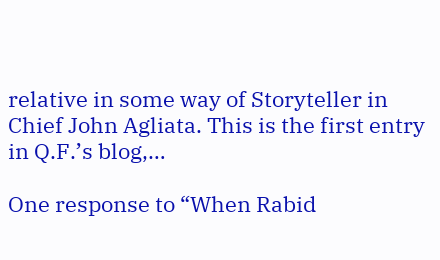relative in some way of Storyteller in Chief John Agliata. This is the first entry in Q.F.’s blog,…

One response to “When Rabid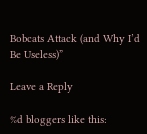Bobcats Attack (and Why I’d Be Useless)”

Leave a Reply

%d bloggers like this: